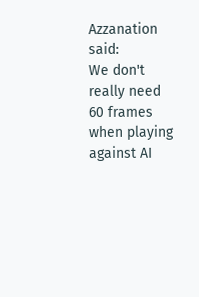Azzanation said:
We don't really need 60 frames when playing against AI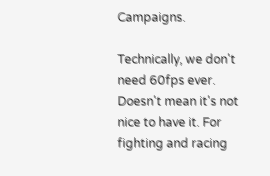Campaigns.

Technically, we don't need 60fps ever. Doesn't mean it's not nice to have it. For fighting and racing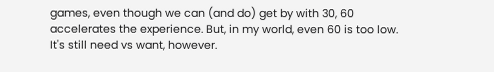games, even though we can (and do) get by with 30, 60 accelerates the experience. But, in my world, even 60 is too low. It's still need vs want, however.